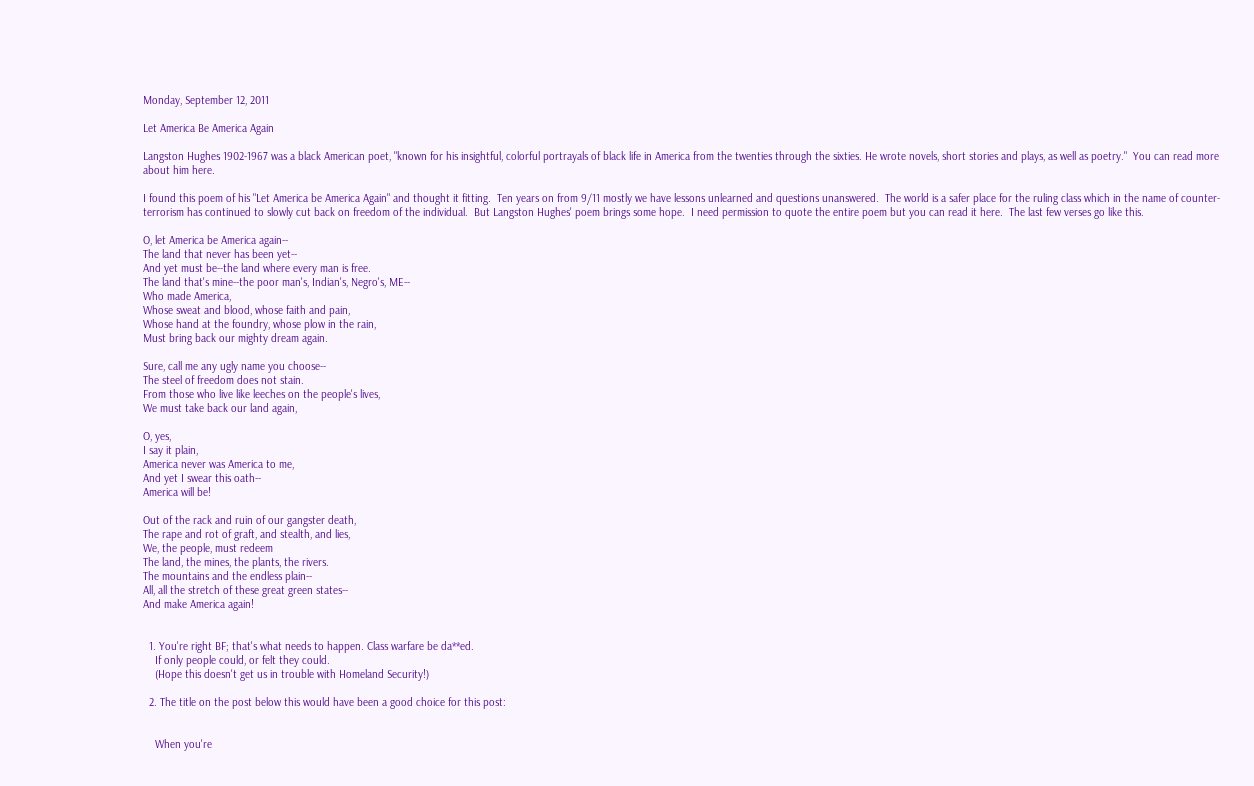Monday, September 12, 2011

Let America Be America Again

Langston Hughes 1902-1967 was a black American poet, "known for his insightful, colorful portrayals of black life in America from the twenties through the sixties. He wrote novels, short stories and plays, as well as poetry."  You can read more about him here.

I found this poem of his "Let America be America Again" and thought it fitting.  Ten years on from 9/11 mostly we have lessons unlearned and questions unanswered.  The world is a safer place for the ruling class which in the name of counter-terrorism has continued to slowly cut back on freedom of the individual.  But Langston Hughes' poem brings some hope.  I need permission to quote the entire poem but you can read it here.  The last few verses go like this.

O, let America be America again--
The land that never has been yet--
And yet must be--the land where every man is free.
The land that's mine--the poor man's, Indian's, Negro's, ME--
Who made America,
Whose sweat and blood, whose faith and pain,
Whose hand at the foundry, whose plow in the rain,
Must bring back our mighty dream again.

Sure, call me any ugly name you choose--
The steel of freedom does not stain.
From those who live like leeches on the people's lives,
We must take back our land again,

O, yes,
I say it plain,
America never was America to me,
And yet I swear this oath--
America will be!

Out of the rack and ruin of our gangster death,
The rape and rot of graft, and stealth, and lies,
We, the people, must redeem
The land, the mines, the plants, the rivers.
The mountains and the endless plain--
All, all the stretch of these great green states--
And make America again!


  1. You're right BF; that's what needs to happen. Class warfare be da**ed.
    If only people could, or felt they could.
    (Hope this doesn't get us in trouble with Homeland Security!)

  2. The title on the post below this would have been a good choice for this post:


    When you're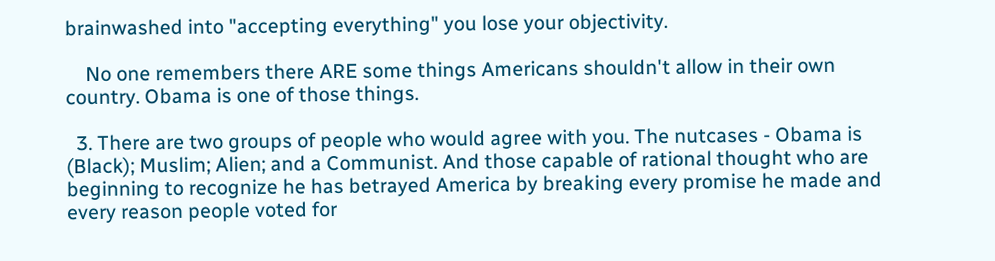brainwashed into "accepting everything" you lose your objectivity.

    No one remembers there ARE some things Americans shouldn't allow in their own country. Obama is one of those things.

  3. There are two groups of people who would agree with you. The nutcases - Obama is (Black); Muslim; Alien; and a Communist. And those capable of rational thought who are beginning to recognize he has betrayed America by breaking every promise he made and every reason people voted for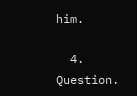him.

  4. Question.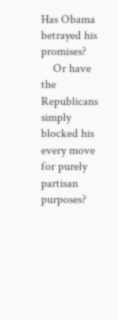Has Obama betrayed his promises?
    Or have the Republicans simply blocked his every move for purely partisan purposes?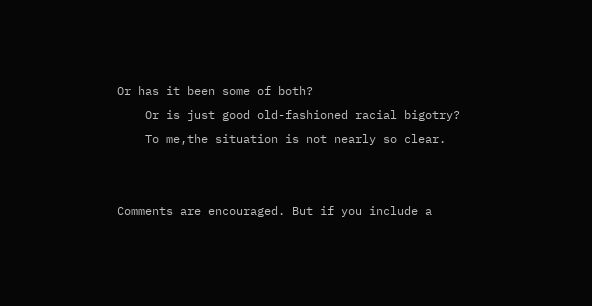Or has it been some of both?
    Or is just good old-fashioned racial bigotry?
    To me,the situation is not nearly so clear.


Comments are encouraged. But if you include a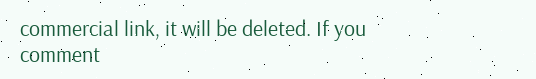commercial link, it will be deleted. If you comment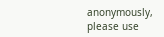anonymously, please use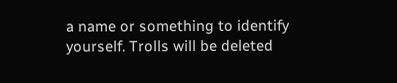a name or something to identify yourself. Trolls will be deleted